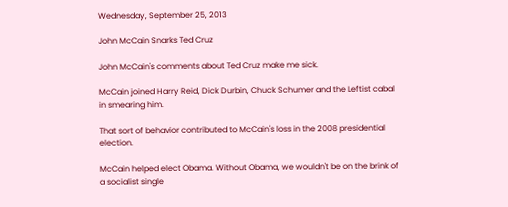Wednesday, September 25, 2013

John McCain Snarks Ted Cruz

John McCain's comments about Ted Cruz make me sick.

McCain joined Harry Reid, Dick Durbin, Chuck Schumer and the Leftist cabal in smearing him.

That sort of behavior contributed to McCain's loss in the 2008 presidential election.

McCain helped elect Obama. Without Obama, we wouldn't be on the brink of a socialist single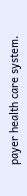payer health care system.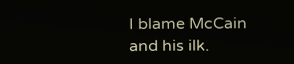I blame McCain and his ilk.